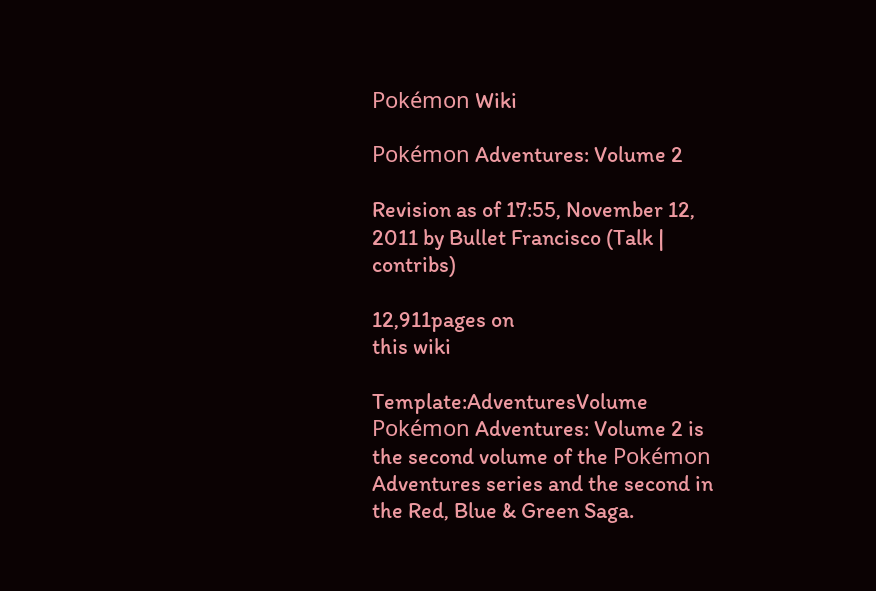Pokémon Wiki

Pokémon Adventures: Volume 2

Revision as of 17:55, November 12, 2011 by Bullet Francisco (Talk | contribs)

12,911pages on
this wiki

Template:AdventuresVolume Pokémon Adventures: Volume 2 is the second volume of the Pokémon Adventures series and the second in the Red, Blue & Green Saga.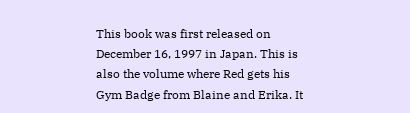This book was first released on December 16, 1997 in Japan. This is also the volume where Red gets his Gym Badge from Blaine and Erika. It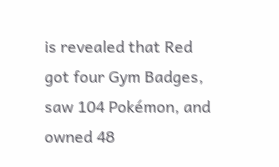is revealed that Red got four Gym Badges, saw 104 Pokémon, and owned 48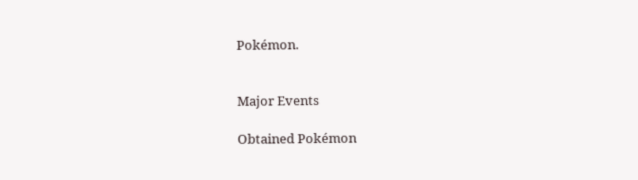Pokémon.


Major Events

Obtained Pokémon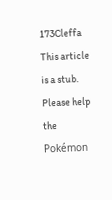173Cleffa This article is a stub. Please help the Pokémon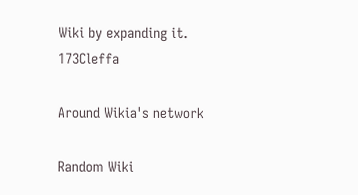Wiki by expanding it. 173Cleffa

Around Wikia's network

Random Wiki